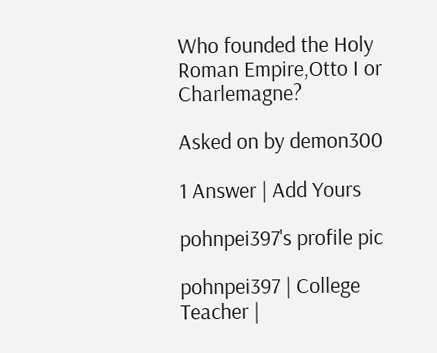Who founded the Holy Roman Empire,Otto I or Charlemagne?

Asked on by demon300

1 Answer | Add Yours

pohnpei397's profile pic

pohnpei397 | College Teacher |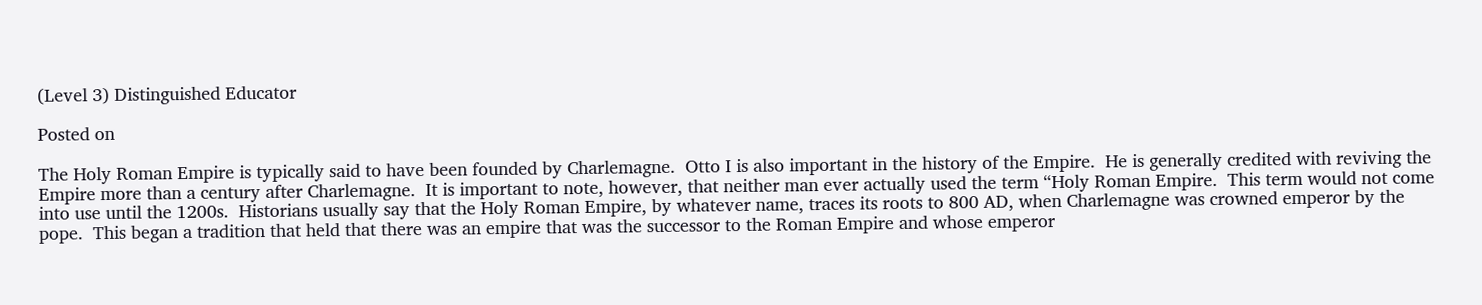(Level 3) Distinguished Educator

Posted on

The Holy Roman Empire is typically said to have been founded by Charlemagne.  Otto I is also important in the history of the Empire.  He is generally credited with reviving the Empire more than a century after Charlemagne.  It is important to note, however, that neither man ever actually used the term “Holy Roman Empire.  This term would not come into use until the 1200s.  Historians usually say that the Holy Roman Empire, by whatever name, traces its roots to 800 AD, when Charlemagne was crowned emperor by the pope.  This began a tradition that held that there was an empire that was the successor to the Roman Empire and whose emperor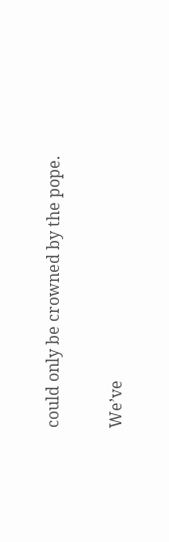could only be crowned by the pope.

We’ve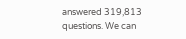answered 319,813 questions. We can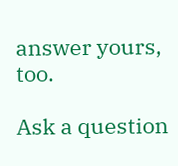answer yours, too.

Ask a question